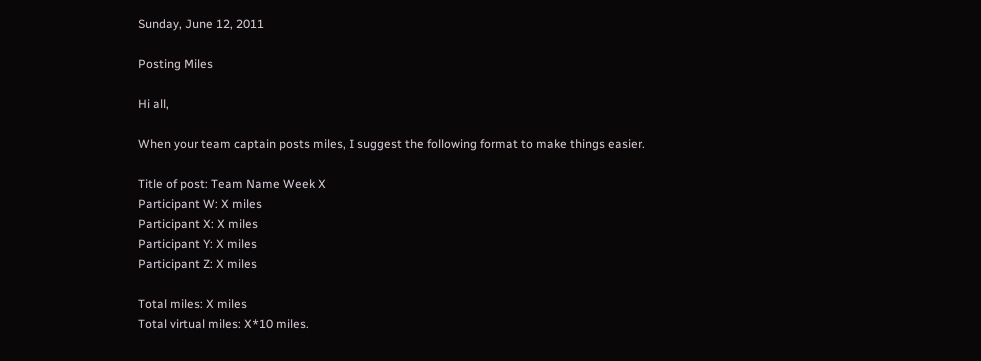Sunday, June 12, 2011

Posting Miles

Hi all,

When your team captain posts miles, I suggest the following format to make things easier.

Title of post: Team Name Week X
Participant W: X miles
Participant X: X miles
Participant Y: X miles
Participant Z: X miles

Total miles: X miles
Total virtual miles: X*10 miles.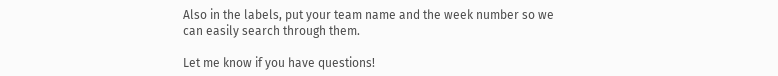Also in the labels, put your team name and the week number so we can easily search through them.

Let me know if you have questions!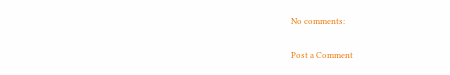No comments:

Post a Comment